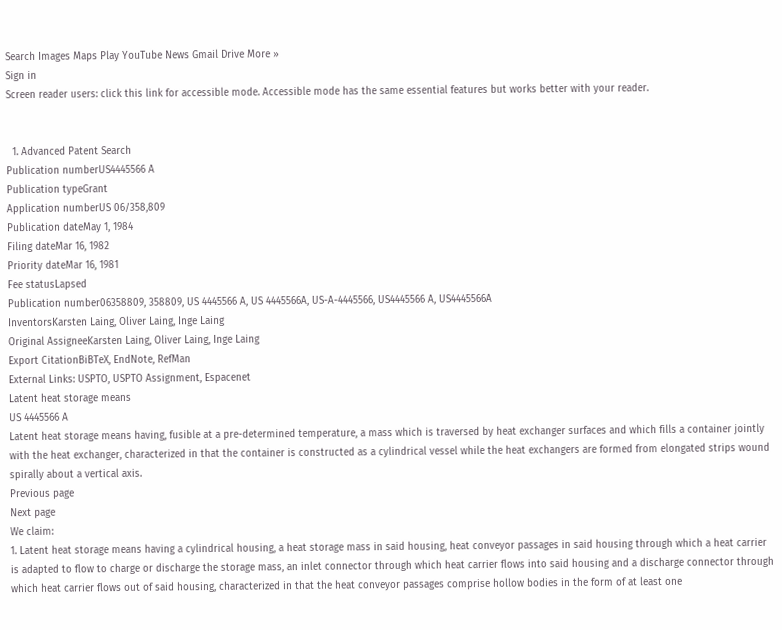Search Images Maps Play YouTube News Gmail Drive More »
Sign in
Screen reader users: click this link for accessible mode. Accessible mode has the same essential features but works better with your reader.


  1. Advanced Patent Search
Publication numberUS4445566 A
Publication typeGrant
Application numberUS 06/358,809
Publication dateMay 1, 1984
Filing dateMar 16, 1982
Priority dateMar 16, 1981
Fee statusLapsed
Publication number06358809, 358809, US 4445566 A, US 4445566A, US-A-4445566, US4445566 A, US4445566A
InventorsKarsten Laing, Oliver Laing, Inge Laing
Original AssigneeKarsten Laing, Oliver Laing, Inge Laing
Export CitationBiBTeX, EndNote, RefMan
External Links: USPTO, USPTO Assignment, Espacenet
Latent heat storage means
US 4445566 A
Latent heat storage means having, fusible at a pre-determined temperature, a mass which is traversed by heat exchanger surfaces and which fills a container jointly with the heat exchanger, characterized in that the container is constructed as a cylindrical vessel while the heat exchangers are formed from elongated strips wound spirally about a vertical axis.
Previous page
Next page
We claim:
1. Latent heat storage means having a cylindrical housing, a heat storage mass in said housing, heat conveyor passages in said housing through which a heat carrier is adapted to flow to charge or discharge the storage mass, an inlet connector through which heat carrier flows into said housing and a discharge connector through which heat carrier flows out of said housing, characterized in that the heat conveyor passages comprise hollow bodies in the form of at least one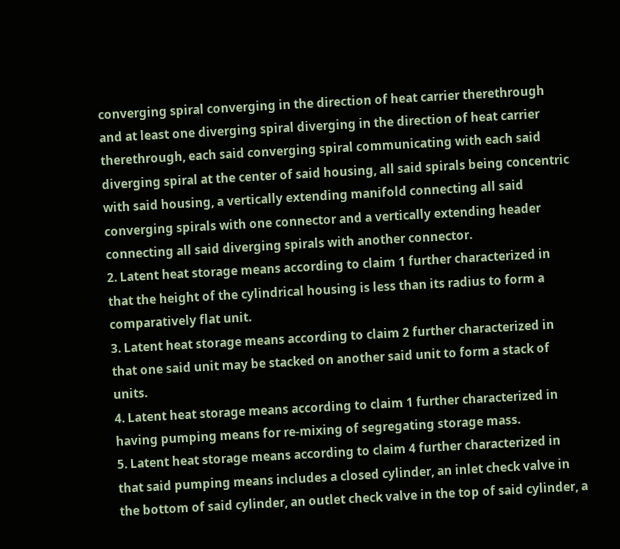converging spiral converging in the direction of heat carrier therethrough and at least one diverging spiral diverging in the direction of heat carrier therethrough, each said converging spiral communicating with each said diverging spiral at the center of said housing, all said spirals being concentric with said housing, a vertically extending manifold connecting all said converging spirals with one connector and a vertically extending header connecting all said diverging spirals with another connector.
2. Latent heat storage means according to claim 1 further characterized in that the height of the cylindrical housing is less than its radius to form a comparatively flat unit.
3. Latent heat storage means according to claim 2 further characterized in that one said unit may be stacked on another said unit to form a stack of units.
4. Latent heat storage means according to claim 1 further characterized in having pumping means for re-mixing of segregating storage mass.
5. Latent heat storage means according to claim 4 further characterized in that said pumping means includes a closed cylinder, an inlet check valve in the bottom of said cylinder, an outlet check valve in the top of said cylinder, a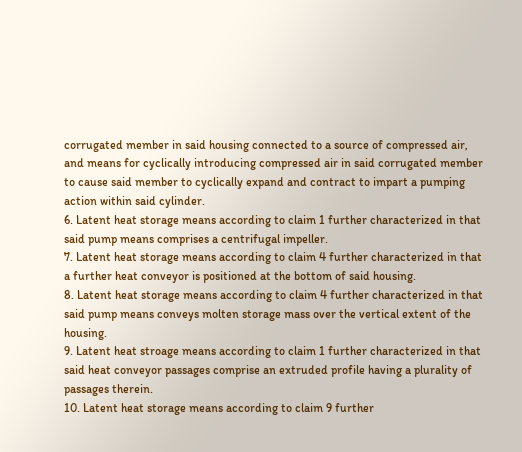corrugated member in said housing connected to a source of compressed air, and means for cyclically introducing compressed air in said corrugated member to cause said member to cyclically expand and contract to impart a pumping action within said cylinder.
6. Latent heat storage means according to claim 1 further characterized in that said pump means comprises a centrifugal impeller.
7. Latent heat storage means according to claim 4 further characterized in that a further heat conveyor is positioned at the bottom of said housing.
8. Latent heat storage means according to claim 4 further characterized in that said pump means conveys molten storage mass over the vertical extent of the housing.
9. Latent heat stroage means according to claim 1 further characterized in that said heat conveyor passages comprise an extruded profile having a plurality of passages therein.
10. Latent heat storage means according to claim 9 further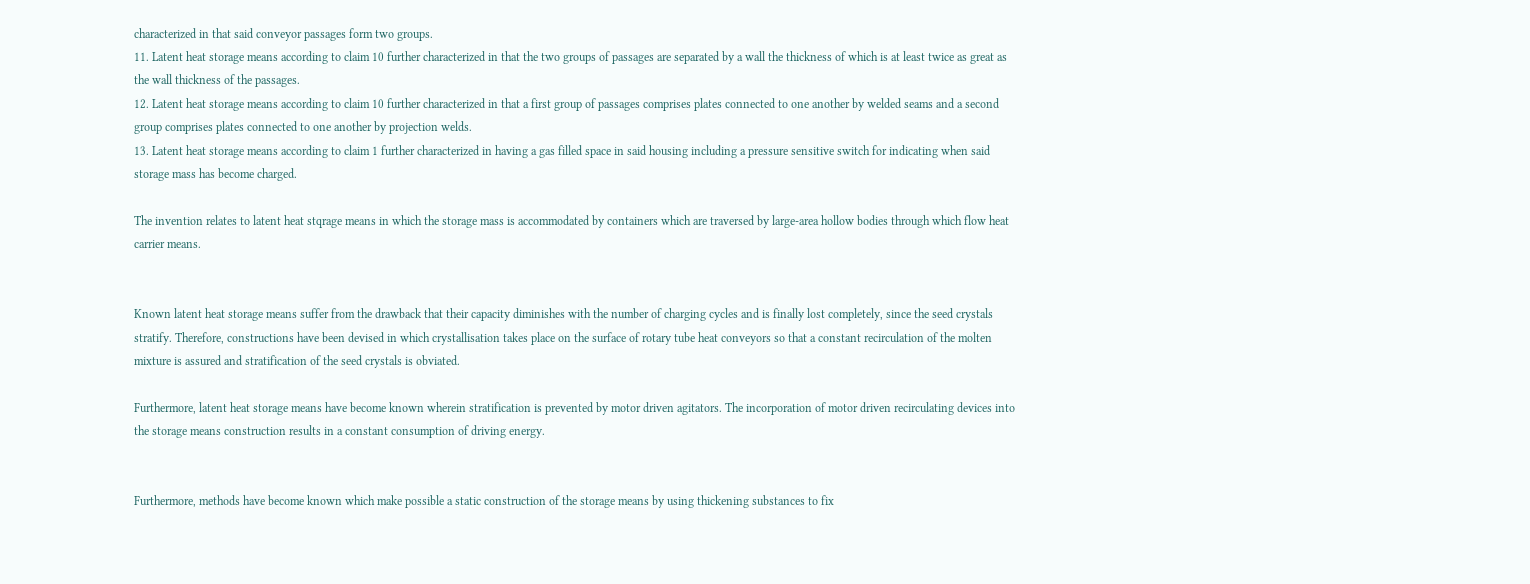characterized in that said conveyor passages form two groups.
11. Latent heat storage means according to claim 10 further characterized in that the two groups of passages are separated by a wall the thickness of which is at least twice as great as the wall thickness of the passages.
12. Latent heat storage means according to claim 10 further characterized in that a first group of passages comprises plates connected to one another by welded seams and a second group comprises plates connected to one another by projection welds.
13. Latent heat storage means according to claim 1 further characterized in having a gas filled space in said housing including a pressure sensitive switch for indicating when said storage mass has become charged.

The invention relates to latent heat stqrage means in which the storage mass is accommodated by containers which are traversed by large-area hollow bodies through which flow heat carrier means.


Known latent heat storage means suffer from the drawback that their capacity diminishes with the number of charging cycles and is finally lost completely, since the seed crystals stratify. Therefore, constructions have been devised in which crystallisation takes place on the surface of rotary tube heat conveyors so that a constant recirculation of the molten mixture is assured and stratification of the seed crystals is obviated.

Furthermore, latent heat storage means have become known wherein stratification is prevented by motor driven agitators. The incorporation of motor driven recirculating devices into the storage means construction results in a constant consumption of driving energy.


Furthermore, methods have become known which make possible a static construction of the storage means by using thickening substances to fix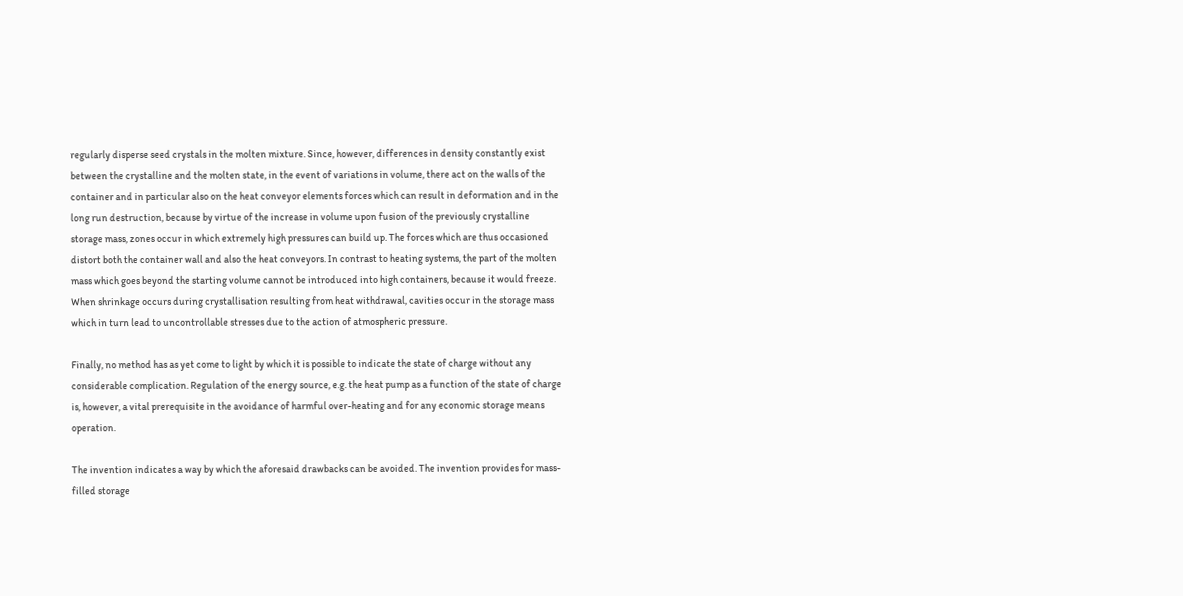regularly disperse seed crystals in the molten mixture. Since, however, differences in density constantly exist between the crystalline and the molten state, in the event of variations in volume, there act on the walls of the container and in particular also on the heat conveyor elements forces which can result in deformation and in the long run destruction, because by virtue of the increase in volume upon fusion of the previously crystalline storage mass, zones occur in which extremely high pressures can build up. The forces which are thus occasioned distort both the container wall and also the heat conveyors. In contrast to heating systems, the part of the molten mass which goes beyond the starting volume cannot be introduced into high containers, because it would freeze. When shrinkage occurs during crystallisation resulting from heat withdrawal, cavities occur in the storage mass which in turn lead to uncontrollable stresses due to the action of atmospheric pressure.

Finally, no method has as yet come to light by which it is possible to indicate the state of charge without any considerable complication. Regulation of the energy source, e.g. the heat pump as a function of the state of charge is, however, a vital prerequisite in the avoidance of harmful over-heating and for any economic storage means operation.

The invention indicates a way by which the aforesaid drawbacks can be avoided. The invention provides for mass-filled storage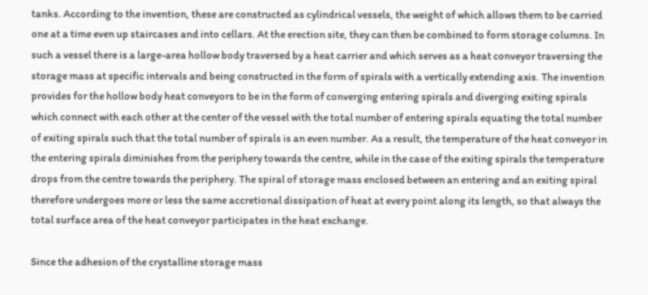tanks. According to the invention, these are constructed as cylindrical vessels, the weight of which allows them to be carried one at a time even up staircases and into cellars. At the erection site, they can then be combined to form storage columns. In such a vessel there is a large-area hollow body traversed by a heat carrier and which serves as a heat conveyor traversing the storage mass at specific intervals and being constructed in the form of spirals with a vertically extending axis. The invention provides for the hollow body heat conveyors to be in the form of converging entering spirals and diverging exiting spirals which connect with each other at the center of the vessel with the total number of entering spirals equating the total number of exiting spirals such that the total number of spirals is an even number. As a result, the temperature of the heat conveyor in the entering spirals diminishes from the periphery towards the centre, while in the case of the exiting spirals the temperature drops from the centre towards the periphery. The spiral of storage mass enclosed between an entering and an exiting spiral therefore undergoes more or less the same accretional dissipation of heat at every point along its length, so that always the total surface area of the heat conveyor participates in the heat exchange.

Since the adhesion of the crystalline storage mass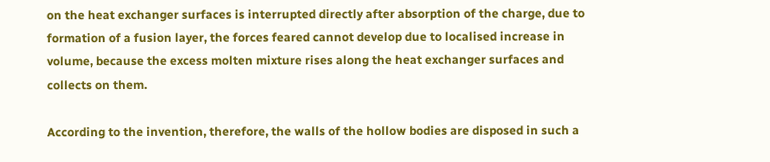on the heat exchanger surfaces is interrupted directly after absorption of the charge, due to formation of a fusion layer, the forces feared cannot develop due to localised increase in volume, because the excess molten mixture rises along the heat exchanger surfaces and collects on them.

According to the invention, therefore, the walls of the hollow bodies are disposed in such a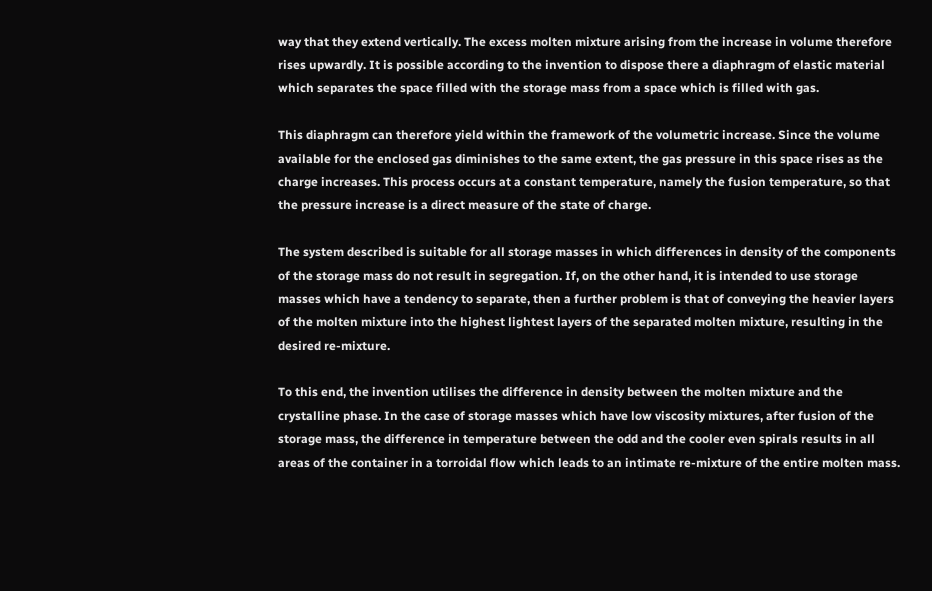way that they extend vertically. The excess molten mixture arising from the increase in volume therefore rises upwardly. It is possible according to the invention to dispose there a diaphragm of elastic material which separates the space filled with the storage mass from a space which is filled with gas.

This diaphragm can therefore yield within the framework of the volumetric increase. Since the volume available for the enclosed gas diminishes to the same extent, the gas pressure in this space rises as the charge increases. This process occurs at a constant temperature, namely the fusion temperature, so that the pressure increase is a direct measure of the state of charge.

The system described is suitable for all storage masses in which differences in density of the components of the storage mass do not result in segregation. If, on the other hand, it is intended to use storage masses which have a tendency to separate, then a further problem is that of conveying the heavier layers of the molten mixture into the highest lightest layers of the separated molten mixture, resulting in the desired re-mixture.

To this end, the invention utilises the difference in density between the molten mixture and the crystalline phase. In the case of storage masses which have low viscosity mixtures, after fusion of the storage mass, the difference in temperature between the odd and the cooler even spirals results in all areas of the container in a torroidal flow which leads to an intimate re-mixture of the entire molten mass.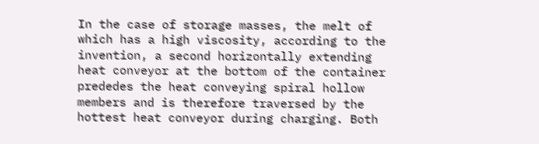In the case of storage masses, the melt of which has a high viscosity, according to the invention, a second horizontally extending heat conveyor at the bottom of the container prededes the heat conveying spiral hollow members and is therefore traversed by the hottest heat conveyor during charging. Both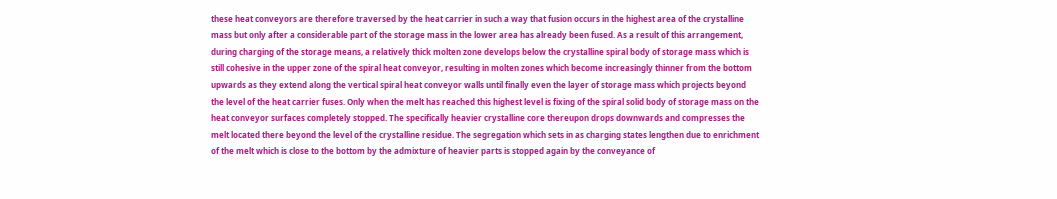these heat conveyors are therefore traversed by the heat carrier in such a way that fusion occurs in the highest area of the crystalline mass but only after a considerable part of the storage mass in the lower area has already been fused. As a result of this arrangement, during charging of the storage means, a relatively thick molten zone develops below the crystalline spiral body of storage mass which is still cohesive in the upper zone of the spiral heat conveyor, resulting in molten zones which become increasingly thinner from the bottom upwards as they extend along the vertical spiral heat conveyor walls until finally even the layer of storage mass which projects beyond the level of the heat carrier fuses. Only when the melt has reached this highest level is fixing of the spiral solid body of storage mass on the heat conveyor surfaces completely stopped. The specifically heavier crystalline core thereupon drops downwards and compresses the melt located there beyond the level of the crystalline residue. The segregation which sets in as charging states lengthen due to enrichment of the melt which is close to the bottom by the admixture of heavier parts is stopped again by the conveyance of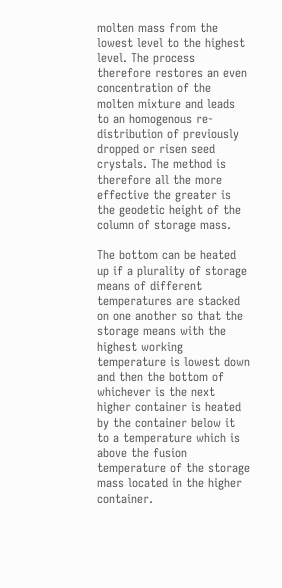molten mass from the lowest level to the highest level. The process therefore restores an even concentration of the molten mixture and leads to an homogenous re-distribution of previously dropped or risen seed crystals. The method is therefore all the more effective the greater is the geodetic height of the column of storage mass.

The bottom can be heated up if a plurality of storage means of different temperatures are stacked on one another so that the storage means with the highest working temperature is lowest down and then the bottom of whichever is the next higher container is heated by the container below it to a temperature which is above the fusion temperature of the storage mass located in the higher container.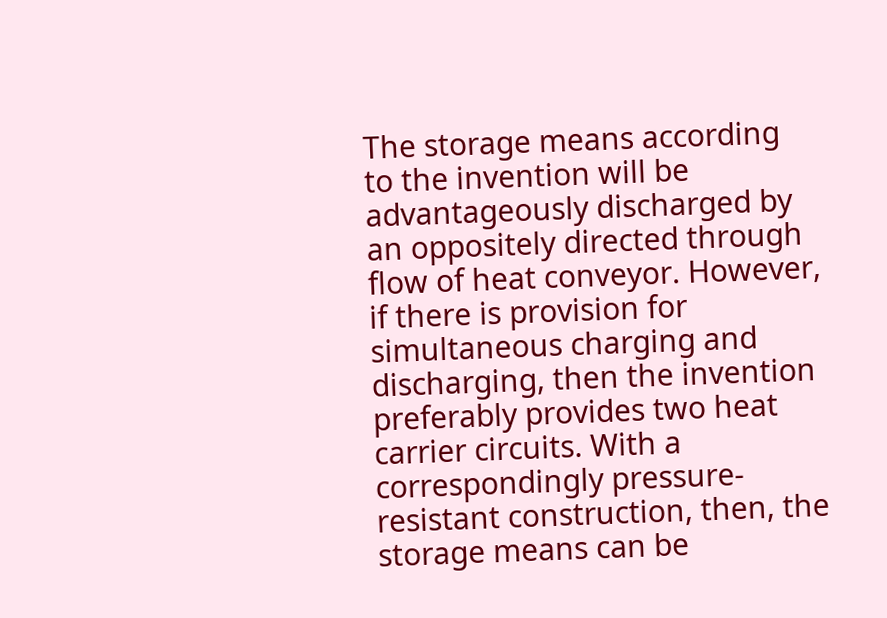The storage means according to the invention will be advantageously discharged by an oppositely directed through flow of heat conveyor. However, if there is provision for simultaneous charging and discharging, then the invention preferably provides two heat carrier circuits. With a correspondingly pressure-resistant construction, then, the storage means can be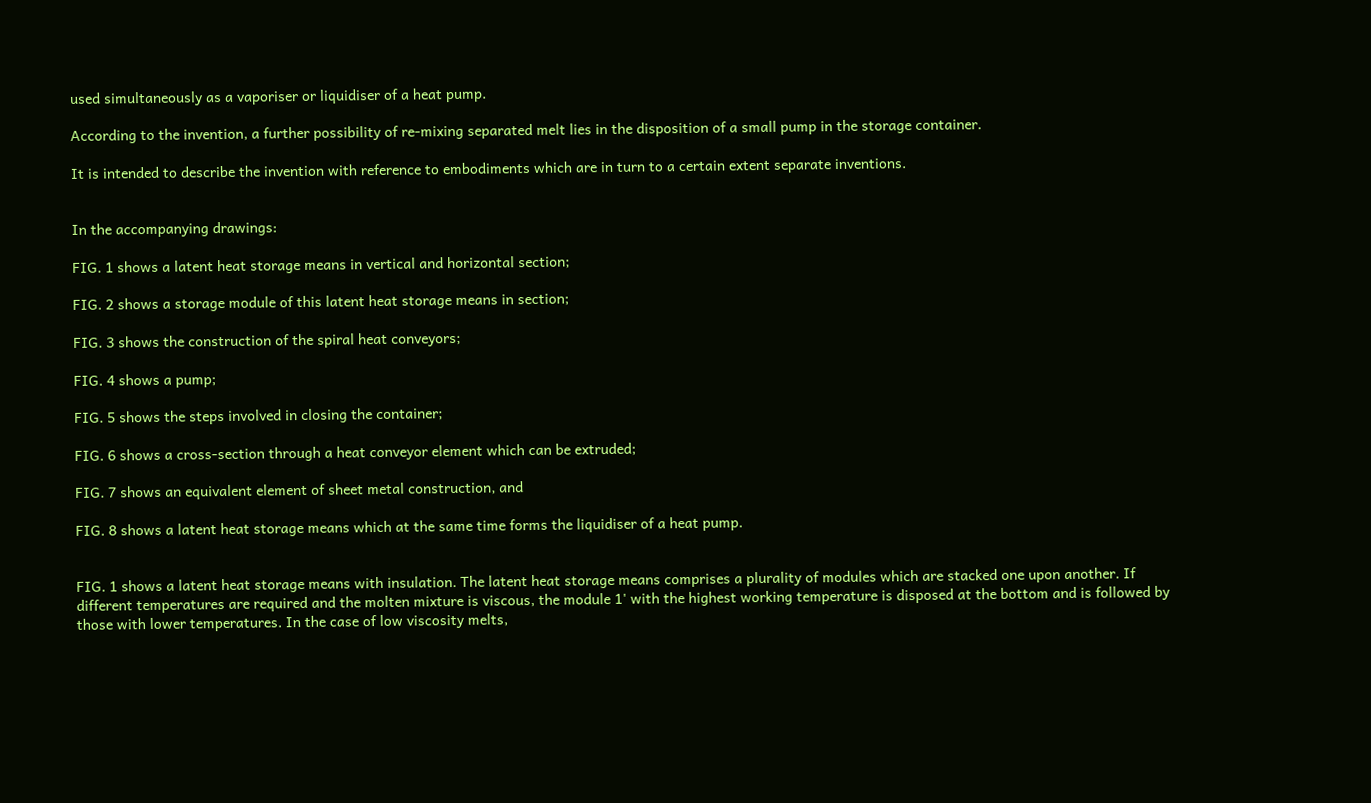used simultaneously as a vaporiser or liquidiser of a heat pump.

According to the invention, a further possibility of re-mixing separated melt lies in the disposition of a small pump in the storage container.

It is intended to describe the invention with reference to embodiments which are in turn to a certain extent separate inventions.


In the accompanying drawings:

FIG. 1 shows a latent heat storage means in vertical and horizontal section;

FIG. 2 shows a storage module of this latent heat storage means in section;

FIG. 3 shows the construction of the spiral heat conveyors;

FIG. 4 shows a pump;

FIG. 5 shows the steps involved in closing the container;

FIG. 6 shows a cross-section through a heat conveyor element which can be extruded;

FIG. 7 shows an equivalent element of sheet metal construction, and

FIG. 8 shows a latent heat storage means which at the same time forms the liquidiser of a heat pump.


FIG. 1 shows a latent heat storage means with insulation. The latent heat storage means comprises a plurality of modules which are stacked one upon another. If different temperatures are required and the molten mixture is viscous, the module 1' with the highest working temperature is disposed at the bottom and is followed by those with lower temperatures. In the case of low viscosity melts,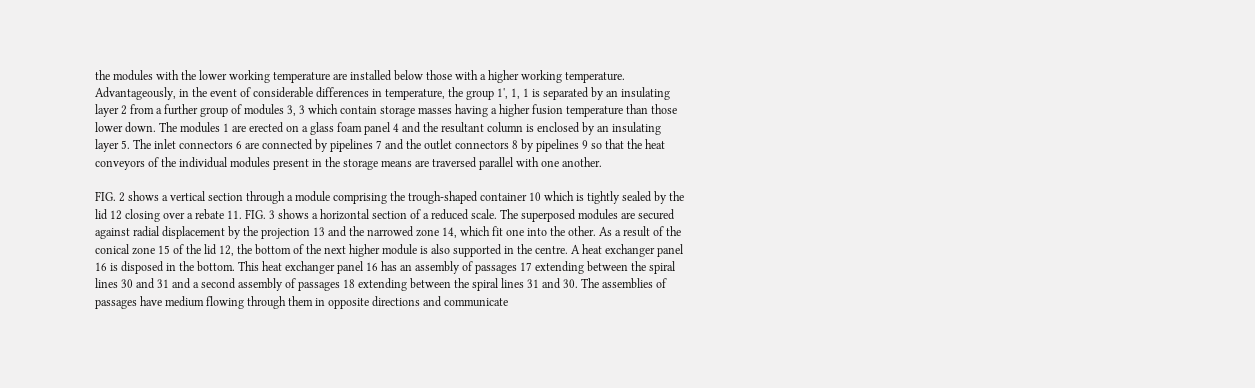the modules with the lower working temperature are installed below those with a higher working temperature. Advantageously, in the event of considerable differences in temperature, the group 1', 1, 1 is separated by an insulating layer 2 from a further group of modules 3, 3 which contain storage masses having a higher fusion temperature than those lower down. The modules 1 are erected on a glass foam panel 4 and the resultant column is enclosed by an insulating layer 5. The inlet connectors 6 are connected by pipelines 7 and the outlet connectors 8 by pipelines 9 so that the heat conveyors of the individual modules present in the storage means are traversed parallel with one another.

FIG. 2 shows a vertical section through a module comprising the trough-shaped container 10 which is tightly sealed by the lid 12 closing over a rebate 11. FIG. 3 shows a horizontal section of a reduced scale. The superposed modules are secured against radial displacement by the projection 13 and the narrowed zone 14, which fit one into the other. As a result of the conical zone 15 of the lid 12, the bottom of the next higher module is also supported in the centre. A heat exchanger panel 16 is disposed in the bottom. This heat exchanger panel 16 has an assembly of passages 17 extending between the spiral lines 30 and 31 and a second assembly of passages 18 extending between the spiral lines 31 and 30. The assemblies of passages have medium flowing through them in opposite directions and communicate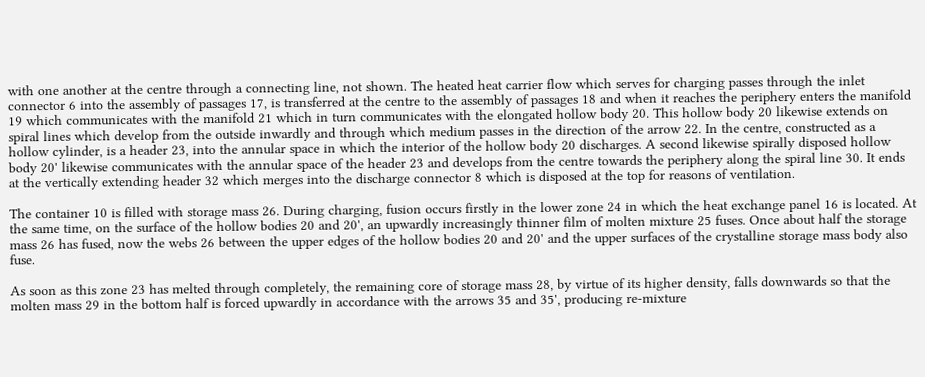with one another at the centre through a connecting line, not shown. The heated heat carrier flow which serves for charging passes through the inlet connector 6 into the assembly of passages 17, is transferred at the centre to the assembly of passages 18 and when it reaches the periphery enters the manifold 19 which communicates with the manifold 21 which in turn communicates with the elongated hollow body 20. This hollow body 20 likewise extends on spiral lines which develop from the outside inwardly and through which medium passes in the direction of the arrow 22. In the centre, constructed as a hollow cylinder, is a header 23, into the annular space in which the interior of the hollow body 20 discharges. A second likewise spirally disposed hollow body 20' likewise communicates with the annular space of the header 23 and develops from the centre towards the periphery along the spiral line 30. It ends at the vertically extending header 32 which merges into the discharge connector 8 which is disposed at the top for reasons of ventilation.

The container 10 is filled with storage mass 26. During charging, fusion occurs firstly in the lower zone 24 in which the heat exchange panel 16 is located. At the same time, on the surface of the hollow bodies 20 and 20', an upwardly increasingly thinner film of molten mixture 25 fuses. Once about half the storage mass 26 has fused, now the webs 26 between the upper edges of the hollow bodies 20 and 20' and the upper surfaces of the crystalline storage mass body also fuse.

As soon as this zone 23 has melted through completely, the remaining core of storage mass 28, by virtue of its higher density, falls downwards so that the molten mass 29 in the bottom half is forced upwardly in accordance with the arrows 35 and 35', producing re-mixture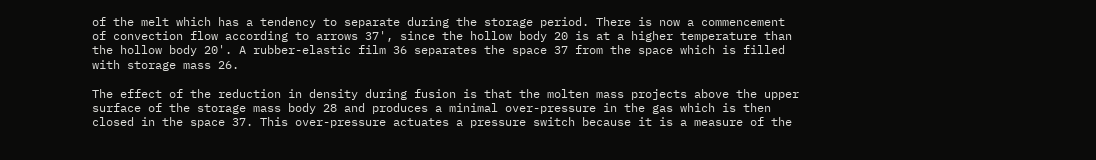of the melt which has a tendency to separate during the storage period. There is now a commencement of convection flow according to arrows 37', since the hollow body 20 is at a higher temperature than the hollow body 20'. A rubber-elastic film 36 separates the space 37 from the space which is filled with storage mass 26.

The effect of the reduction in density during fusion is that the molten mass projects above the upper surface of the storage mass body 28 and produces a minimal over-pressure in the gas which is then closed in the space 37. This over-pressure actuates a pressure switch because it is a measure of the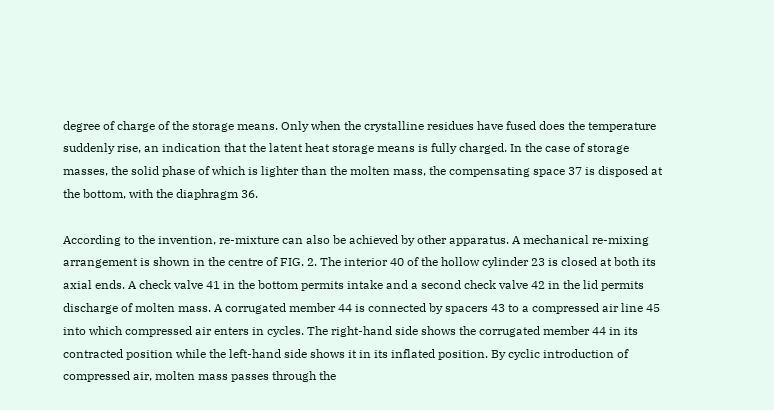degree of charge of the storage means. Only when the crystalline residues have fused does the temperature suddenly rise, an indication that the latent heat storage means is fully charged. In the case of storage masses, the solid phase of which is lighter than the molten mass, the compensating space 37 is disposed at the bottom, with the diaphragm 36.

According to the invention, re-mixture can also be achieved by other apparatus. A mechanical re-mixing arrangement is shown in the centre of FIG. 2. The interior 40 of the hollow cylinder 23 is closed at both its axial ends. A check valve 41 in the bottom permits intake and a second check valve 42 in the lid permits discharge of molten mass. A corrugated member 44 is connected by spacers 43 to a compressed air line 45 into which compressed air enters in cycles. The right-hand side shows the corrugated member 44 in its contracted position while the left-hand side shows it in its inflated position. By cyclic introduction of compressed air, molten mass passes through the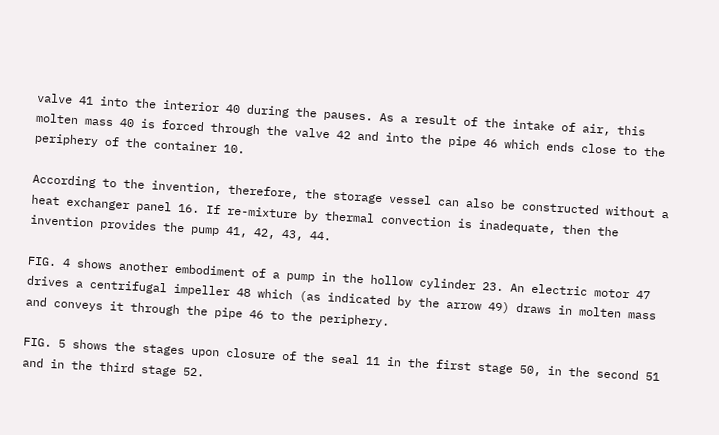valve 41 into the interior 40 during the pauses. As a result of the intake of air, this molten mass 40 is forced through the valve 42 and into the pipe 46 which ends close to the periphery of the container 10.

According to the invention, therefore, the storage vessel can also be constructed without a heat exchanger panel 16. If re-mixture by thermal convection is inadequate, then the invention provides the pump 41, 42, 43, 44.

FIG. 4 shows another embodiment of a pump in the hollow cylinder 23. An electric motor 47 drives a centrifugal impeller 48 which (as indicated by the arrow 49) draws in molten mass and conveys it through the pipe 46 to the periphery.

FIG. 5 shows the stages upon closure of the seal 11 in the first stage 50, in the second 51 and in the third stage 52.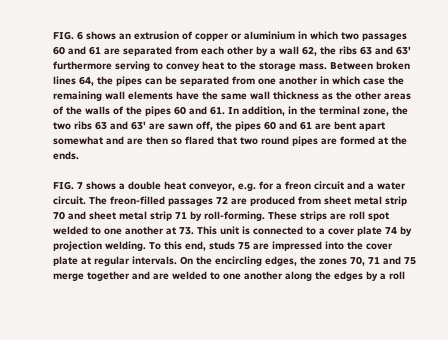FIG. 6 shows an extrusion of copper or aluminium in which two passages 60 and 61 are separated from each other by a wall 62, the ribs 63 and 63' furthermore serving to convey heat to the storage mass. Between broken lines 64, the pipes can be separated from one another in which case the remaining wall elements have the same wall thickness as the other areas of the walls of the pipes 60 and 61. In addition, in the terminal zone, the two ribs 63 and 63' are sawn off, the pipes 60 and 61 are bent apart somewhat and are then so flared that two round pipes are formed at the ends.

FIG. 7 shows a double heat conveyor, e.g. for a freon circuit and a water circuit. The freon-filled passages 72 are produced from sheet metal strip 70 and sheet metal strip 71 by roll-forming. These strips are roll spot welded to one another at 73. This unit is connected to a cover plate 74 by projection welding. To this end, studs 75 are impressed into the cover plate at regular intervals. On the encircling edges, the zones 70, 71 and 75 merge together and are welded to one another along the edges by a roll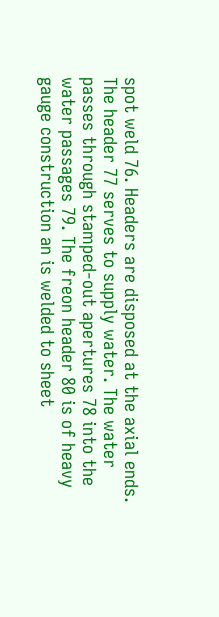spot weld 76. Headers are disposed at the axial ends. The header 77 serves to supply water. The water passes through stamped-out apertures 78 into the water passages 79. The freon header 80 is of heavy gauge construction an is welded to sheet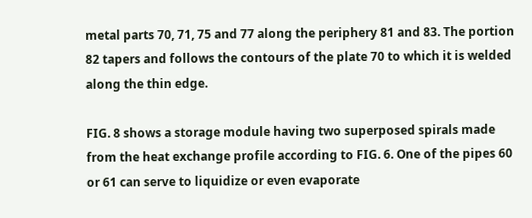metal parts 70, 71, 75 and 77 along the periphery 81 and 83. The portion 82 tapers and follows the contours of the plate 70 to which it is welded along the thin edge.

FIG. 8 shows a storage module having two superposed spirals made from the heat exchange profile according to FIG. 6. One of the pipes 60 or 61 can serve to liquidize or even evaporate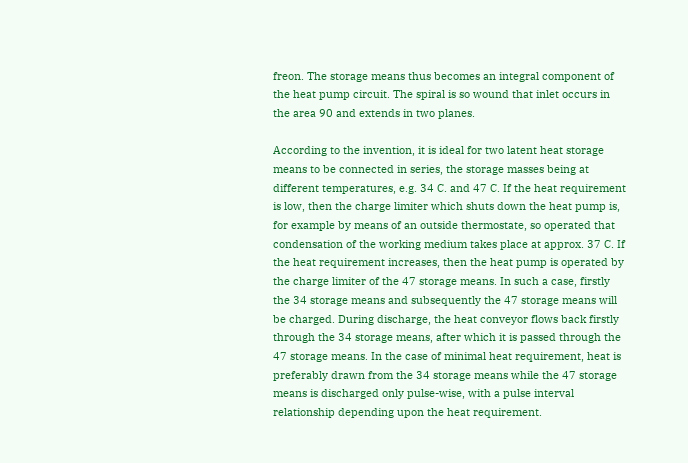freon. The storage means thus becomes an integral component of the heat pump circuit. The spiral is so wound that inlet occurs in the area 90 and extends in two planes.

According to the invention, it is ideal for two latent heat storage means to be connected in series, the storage masses being at different temperatures, e.g. 34 C. and 47 C. If the heat requirement is low, then the charge limiter which shuts down the heat pump is, for example by means of an outside thermostate, so operated that condensation of the working medium takes place at approx. 37 C. If the heat requirement increases, then the heat pump is operated by the charge limiter of the 47 storage means. In such a case, firstly the 34 storage means and subsequently the 47 storage means will be charged. During discharge, the heat conveyor flows back firstly through the 34 storage means, after which it is passed through the 47 storage means. In the case of minimal heat requirement, heat is preferably drawn from the 34 storage means while the 47 storage means is discharged only pulse-wise, with a pulse interval relationship depending upon the heat requirement.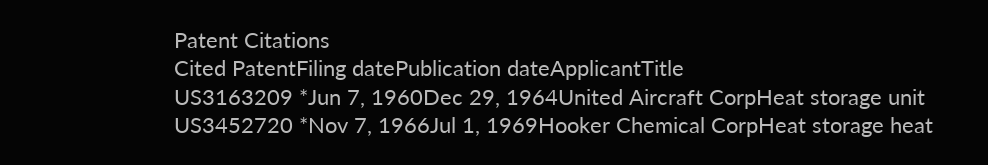Patent Citations
Cited PatentFiling datePublication dateApplicantTitle
US3163209 *Jun 7, 1960Dec 29, 1964United Aircraft CorpHeat storage unit
US3452720 *Nov 7, 1966Jul 1, 1969Hooker Chemical CorpHeat storage heat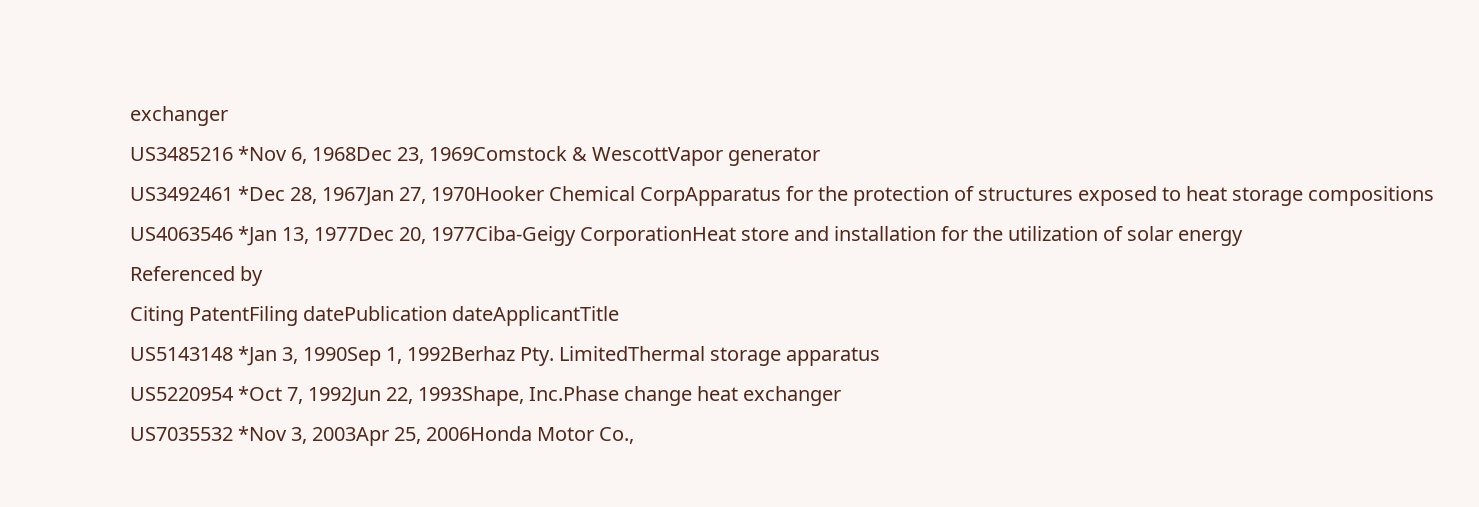exchanger
US3485216 *Nov 6, 1968Dec 23, 1969Comstock & WescottVapor generator
US3492461 *Dec 28, 1967Jan 27, 1970Hooker Chemical CorpApparatus for the protection of structures exposed to heat storage compositions
US4063546 *Jan 13, 1977Dec 20, 1977Ciba-Geigy CorporationHeat store and installation for the utilization of solar energy
Referenced by
Citing PatentFiling datePublication dateApplicantTitle
US5143148 *Jan 3, 1990Sep 1, 1992Berhaz Pty. LimitedThermal storage apparatus
US5220954 *Oct 7, 1992Jun 22, 1993Shape, Inc.Phase change heat exchanger
US7035532 *Nov 3, 2003Apr 25, 2006Honda Motor Co.,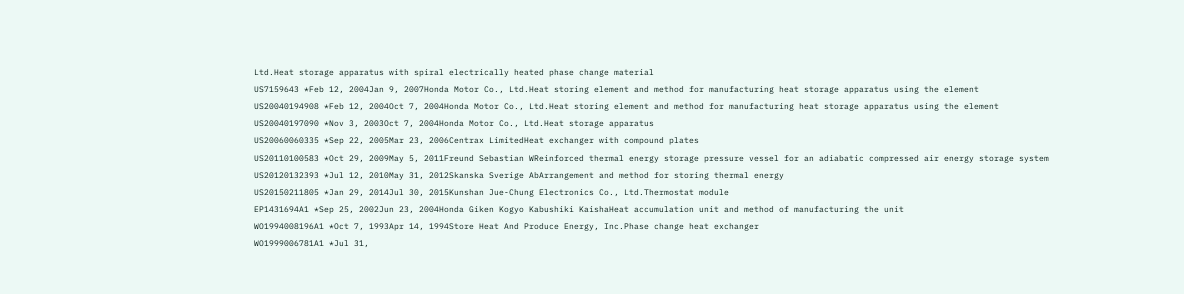Ltd.Heat storage apparatus with spiral electrically heated phase change material
US7159643 *Feb 12, 2004Jan 9, 2007Honda Motor Co., Ltd.Heat storing element and method for manufacturing heat storage apparatus using the element
US20040194908 *Feb 12, 2004Oct 7, 2004Honda Motor Co., Ltd.Heat storing element and method for manufacturing heat storage apparatus using the element
US20040197090 *Nov 3, 2003Oct 7, 2004Honda Motor Co., Ltd.Heat storage apparatus
US20060060335 *Sep 22, 2005Mar 23, 2006Centrax LimitedHeat exchanger with compound plates
US20110100583 *Oct 29, 2009May 5, 2011Freund Sebastian WReinforced thermal energy storage pressure vessel for an adiabatic compressed air energy storage system
US20120132393 *Jul 12, 2010May 31, 2012Skanska Sverige AbArrangement and method for storing thermal energy
US20150211805 *Jan 29, 2014Jul 30, 2015Kunshan Jue-Chung Electronics Co., Ltd.Thermostat module
EP1431694A1 *Sep 25, 2002Jun 23, 2004Honda Giken Kogyo Kabushiki KaishaHeat accumulation unit and method of manufacturing the unit
WO1994008196A1 *Oct 7, 1993Apr 14, 1994Store Heat And Produce Energy, Inc.Phase change heat exchanger
WO1999006781A1 *Jul 31,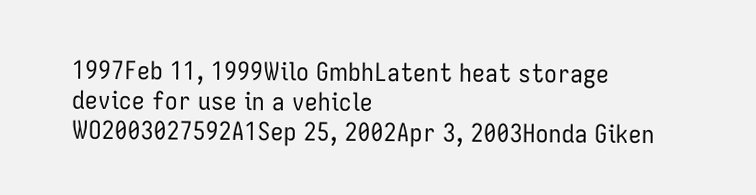1997Feb 11, 1999Wilo GmbhLatent heat storage device for use in a vehicle
WO2003027592A1Sep 25, 2002Apr 3, 2003Honda Giken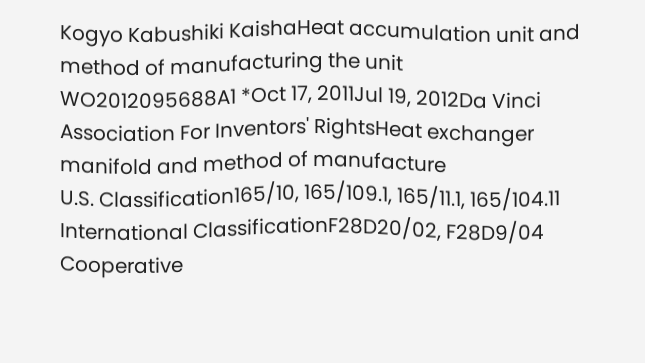Kogyo Kabushiki KaishaHeat accumulation unit and method of manufacturing the unit
WO2012095688A1 *Oct 17, 2011Jul 19, 2012Da Vinci Association For Inventors' RightsHeat exchanger manifold and method of manufacture
U.S. Classification165/10, 165/109.1, 165/11.1, 165/104.11
International ClassificationF28D20/02, F28D9/04
Cooperative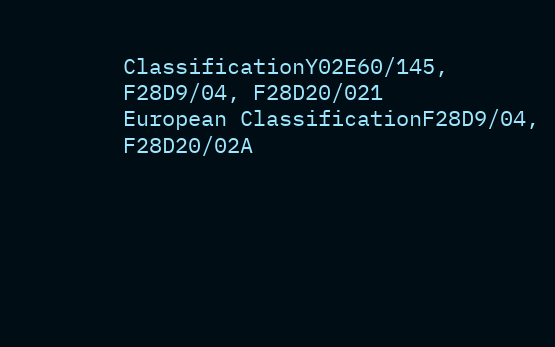ClassificationY02E60/145, F28D9/04, F28D20/021
European ClassificationF28D9/04, F28D20/02A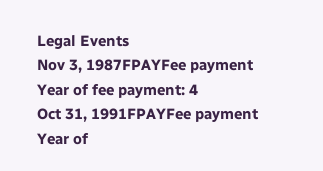Legal Events
Nov 3, 1987FPAYFee payment
Year of fee payment: 4
Oct 31, 1991FPAYFee payment
Year of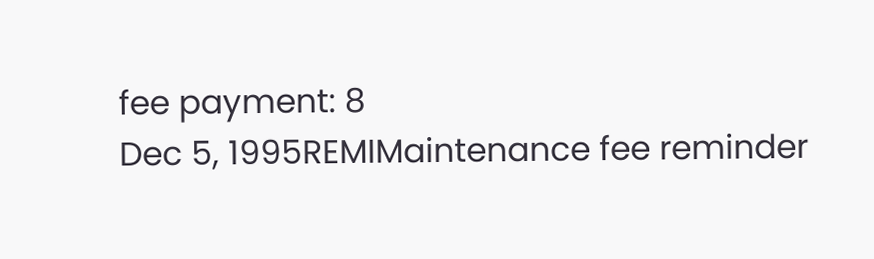fee payment: 8
Dec 5, 1995REMIMaintenance fee reminder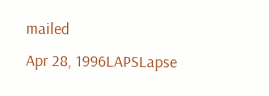mailed
Apr 28, 1996LAPSLapse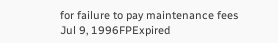for failure to pay maintenance fees
Jul 9, 1996FPExpired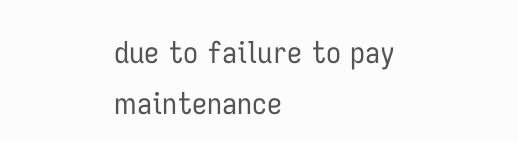due to failure to pay maintenance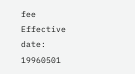fee
Effective date: 19960501